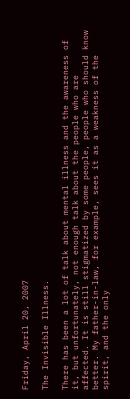Friday, April 20, 2007

The Invisible Illness.

There has been a lot of talk about mental illness and the awareness of it, but unfortunately, not enough talk about the people who are affected. It is still stigmatized by some people, people who should know better. My father-in-law, for example, sees it as a weakness of the spirit, and the only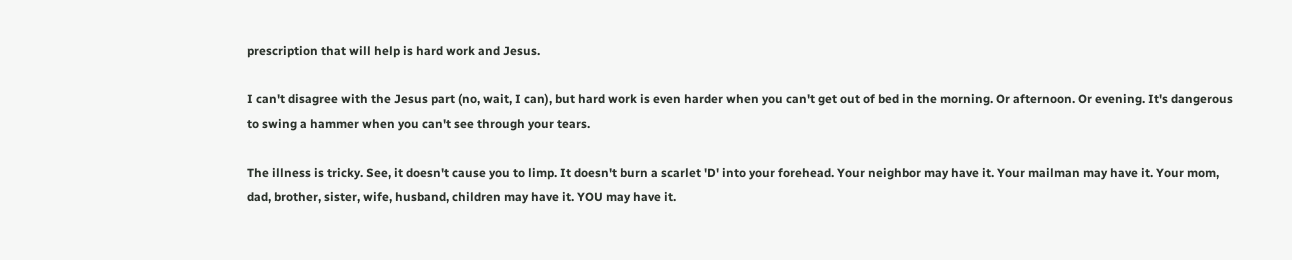prescription that will help is hard work and Jesus.

I can't disagree with the Jesus part (no, wait, I can), but hard work is even harder when you can't get out of bed in the morning. Or afternoon. Or evening. It's dangerous to swing a hammer when you can't see through your tears.

The illness is tricky. See, it doesn't cause you to limp. It doesn't burn a scarlet 'D' into your forehead. Your neighbor may have it. Your mailman may have it. Your mom, dad, brother, sister, wife, husband, children may have it. YOU may have it.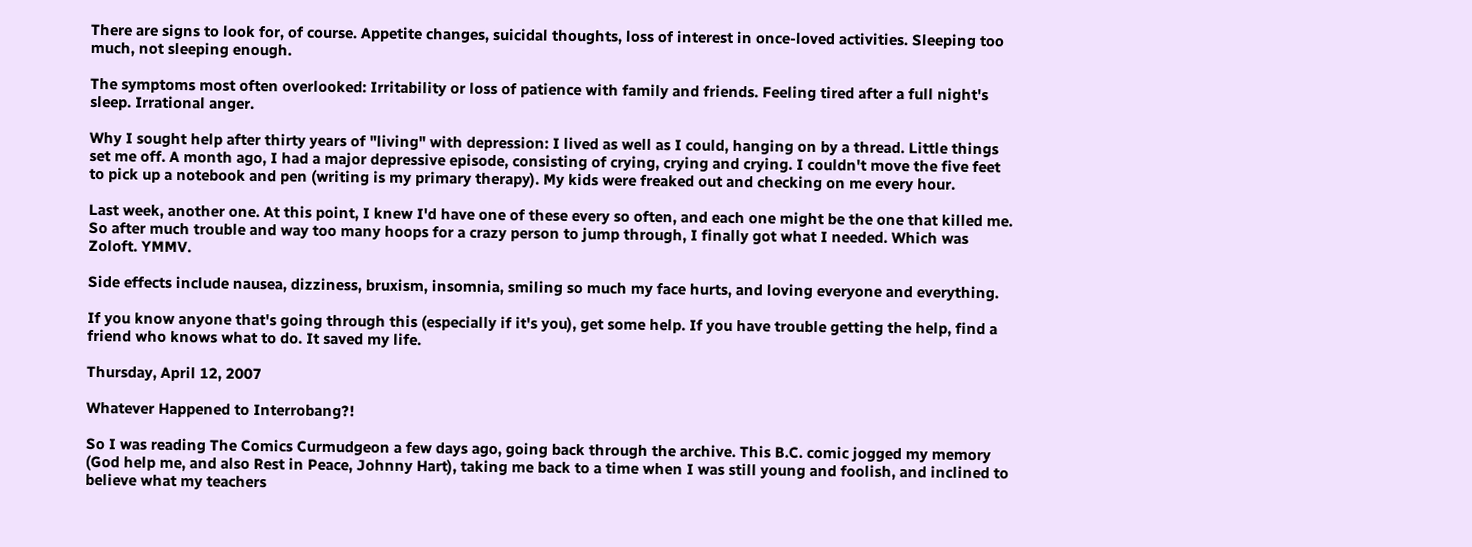There are signs to look for, of course. Appetite changes, suicidal thoughts, loss of interest in once-loved activities. Sleeping too much, not sleeping enough.

The symptoms most often overlooked: Irritability or loss of patience with family and friends. Feeling tired after a full night's sleep. Irrational anger.

Why I sought help after thirty years of "living" with depression: I lived as well as I could, hanging on by a thread. Little things set me off. A month ago, I had a major depressive episode, consisting of crying, crying and crying. I couldn't move the five feet to pick up a notebook and pen (writing is my primary therapy). My kids were freaked out and checking on me every hour.

Last week, another one. At this point, I knew I'd have one of these every so often, and each one might be the one that killed me. So after much trouble and way too many hoops for a crazy person to jump through, I finally got what I needed. Which was Zoloft. YMMV.

Side effects include nausea, dizziness, bruxism, insomnia, smiling so much my face hurts, and loving everyone and everything.

If you know anyone that's going through this (especially if it's you), get some help. If you have trouble getting the help, find a friend who knows what to do. It saved my life.

Thursday, April 12, 2007

Whatever Happened to Interrobang?!

So I was reading The Comics Curmudgeon a few days ago, going back through the archive. This B.C. comic jogged my memory (God help me, and also Rest in Peace, Johnny Hart), taking me back to a time when I was still young and foolish, and inclined to believe what my teachers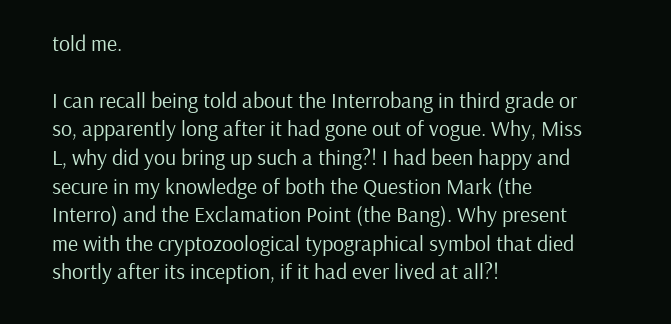told me.

I can recall being told about the Interrobang in third grade or so, apparently long after it had gone out of vogue. Why, Miss L, why did you bring up such a thing?! I had been happy and secure in my knowledge of both the Question Mark (the Interro) and the Exclamation Point (the Bang). Why present me with the cryptozoological typographical symbol that died shortly after its inception, if it had ever lived at all?!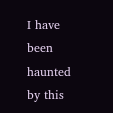I have been haunted by this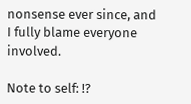nonsense ever since, and I fully blame everyone involved.

Note to self: !?